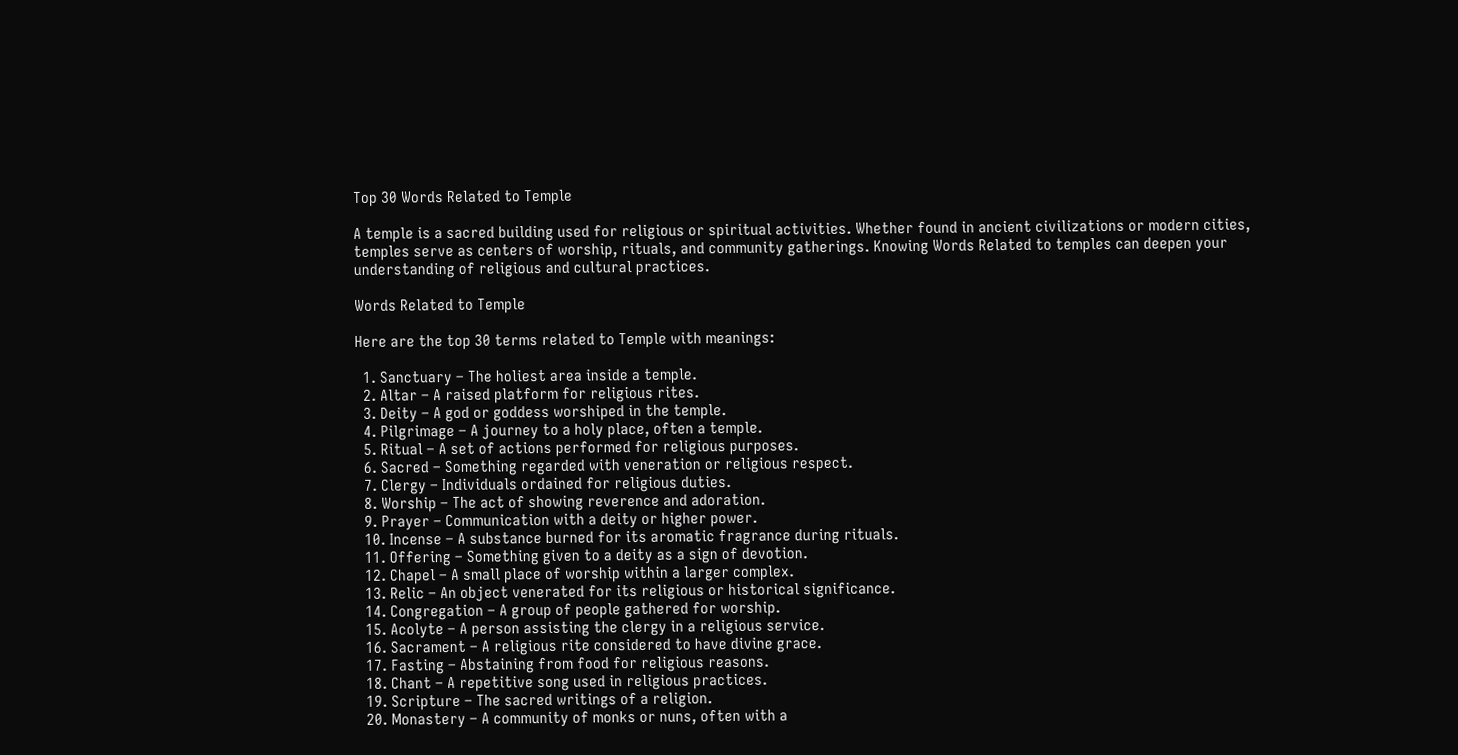Top 30 Words Related to Temple

A temple is a sacred building used for religious or spiritual activities. Whether found in ancient civilizations or modern cities, temples serve as centers of worship, rituals, and community gatherings. Knowing Words Related to temples can deepen your understanding of religious and cultural practices.

Words Related to Temple

Here are the top 30 terms related to Temple with meanings:

  1. Sanctuary – The holiest area inside a temple.
  2. Altar – A raised platform for religious rites.
  3. Deity – A god or goddess worshiped in the temple.
  4. Pilgrimage – A journey to a holy place, often a temple.
  5. Ritual – A set of actions performed for religious purposes.
  6. Sacred – Something regarded with veneration or religious respect.
  7. Clergy – Individuals ordained for religious duties.
  8. Worship – The act of showing reverence and adoration.
  9. Prayer – Communication with a deity or higher power.
  10. Incense – A substance burned for its aromatic fragrance during rituals.
  11. Offering – Something given to a deity as a sign of devotion.
  12. Chapel – A small place of worship within a larger complex.
  13. Relic – An object venerated for its religious or historical significance.
  14. Congregation – A group of people gathered for worship.
  15. Acolyte – A person assisting the clergy in a religious service.
  16. Sacrament – A religious rite considered to have divine grace.
  17. Fasting – Abstaining from food for religious reasons.
  18. Chant – A repetitive song used in religious practices.
  19. Scripture – The sacred writings of a religion.
  20. Monastery – A community of monks or nuns, often with a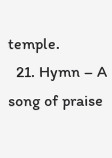temple.
  21. Hymn – A song of praise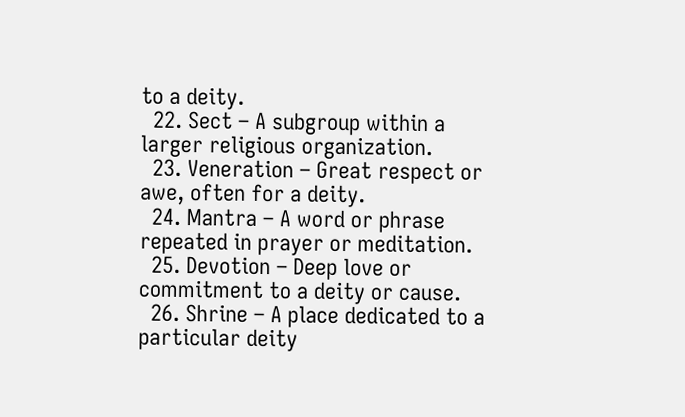to a deity.
  22. Sect – A subgroup within a larger religious organization.
  23. Veneration – Great respect or awe, often for a deity.
  24. Mantra – A word or phrase repeated in prayer or meditation.
  25. Devotion – Deep love or commitment to a deity or cause.
  26. Shrine – A place dedicated to a particular deity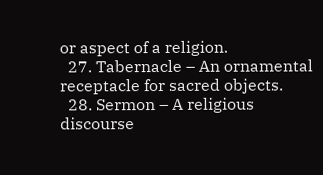or aspect of a religion.
  27. Tabernacle – An ornamental receptacle for sacred objects.
  28. Sermon – A religious discourse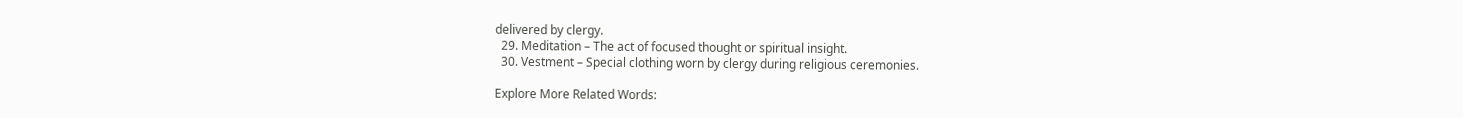delivered by clergy.
  29. Meditation – The act of focused thought or spiritual insight.
  30. Vestment – Special clothing worn by clergy during religious ceremonies.

Explore More Related Words: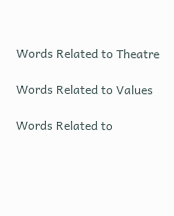Words Related to Theatre

Words Related to Values

Words Related to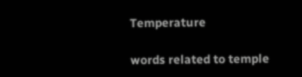Temperature

words related to temple